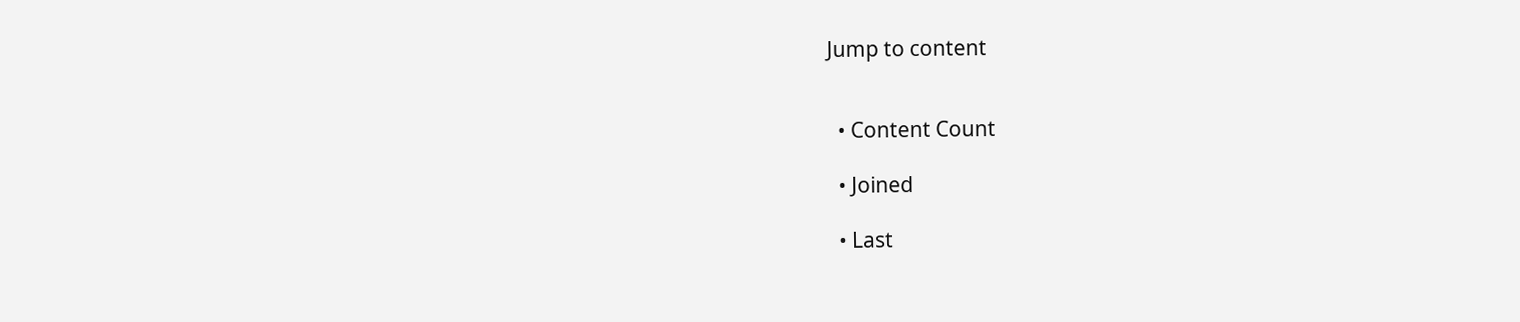Jump to content


  • Content Count

  • Joined

  • Last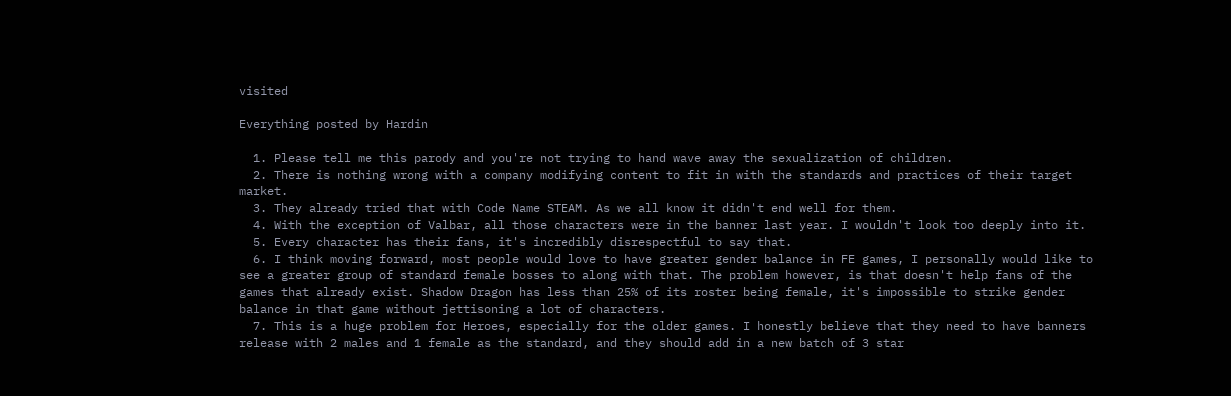visited

Everything posted by Hardin

  1. Please tell me this parody and you're not trying to hand wave away the sexualization of children.
  2. There is nothing wrong with a company modifying content to fit in with the standards and practices of their target market.
  3. They already tried that with Code Name STEAM. As we all know it didn't end well for them.
  4. With the exception of Valbar, all those characters were in the banner last year. I wouldn't look too deeply into it.
  5. Every character has their fans, it's incredibly disrespectful to say that.
  6. I think moving forward, most people would love to have greater gender balance in FE games, I personally would like to see a greater group of standard female bosses to along with that. The problem however, is that doesn't help fans of the games that already exist. Shadow Dragon has less than 25% of its roster being female, it's impossible to strike gender balance in that game without jettisoning a lot of characters.
  7. This is a huge problem for Heroes, especially for the older games. I honestly believe that they need to have banners release with 2 males and 1 female as the standard, and they should add in a new batch of 3 star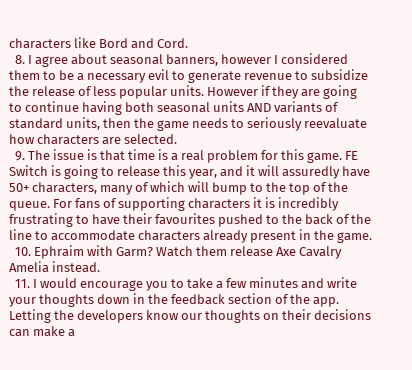characters like Bord and Cord.
  8. I agree about seasonal banners, however I considered them to be a necessary evil to generate revenue to subsidize the release of less popular units. However if they are going to continue having both seasonal units AND variants of standard units, then the game needs to seriously reevaluate how characters are selected.
  9. The issue is that time is a real problem for this game. FE Switch is going to release this year, and it will assuredly have 50+ characters, many of which will bump to the top of the queue. For fans of supporting characters it is incredibly frustrating to have their favourites pushed to the back of the line to accommodate characters already present in the game.
  10. Ephraim with Garm? Watch them release Axe Cavalry Amelia instead.
  11. I would encourage you to take a few minutes and write your thoughts down in the feedback section of the app. Letting the developers know our thoughts on their decisions can make a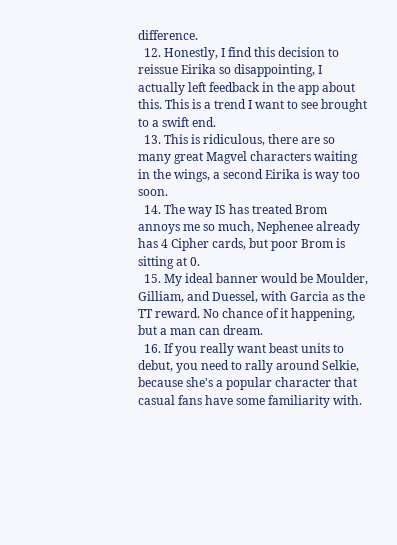difference.
  12. Honestly, I find this decision to reissue Eirika so disappointing, I actually left feedback in the app about this. This is a trend I want to see brought to a swift end.
  13. This is ridiculous, there are so many great Magvel characters waiting in the wings, a second Eirika is way too soon.
  14. The way IS has treated Brom annoys me so much, Nephenee already has 4 Cipher cards, but poor Brom is sitting at 0.
  15. My ideal banner would be Moulder, Gilliam, and Duessel, with Garcia as the TT reward. No chance of it happening, but a man can dream.
  16. If you really want beast units to debut, you need to rally around Selkie, because she's a popular character that casual fans have some familiarity with.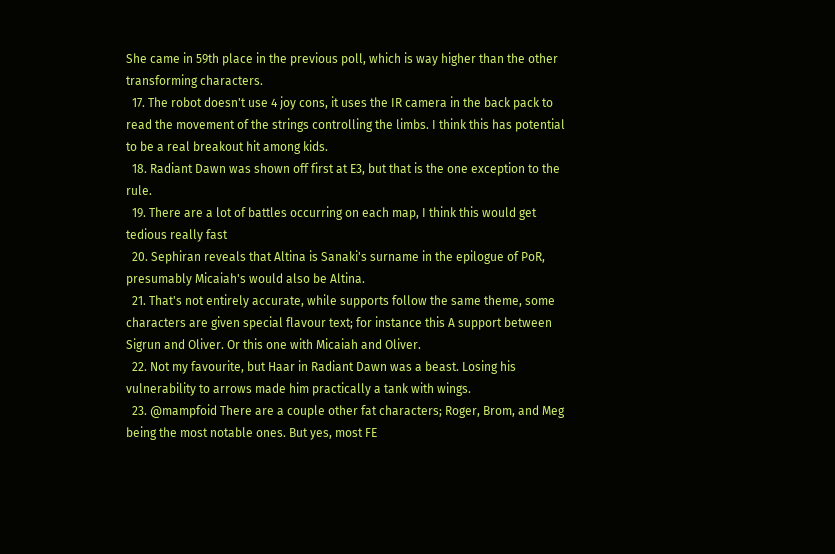She came in 59th place in the previous poll, which is way higher than the other transforming characters.
  17. The robot doesn't use 4 joy cons, it uses the IR camera in the back pack to read the movement of the strings controlling the limbs. I think this has potential to be a real breakout hit among kids.
  18. Radiant Dawn was shown off first at E3, but that is the one exception to the rule.
  19. There are a lot of battles occurring on each map, I think this would get tedious really fast
  20. Sephiran reveals that Altina is Sanaki's surname in the epilogue of PoR, presumably Micaiah's would also be Altina.
  21. That's not entirely accurate, while supports follow the same theme, some characters are given special flavour text; for instance this A support between Sigrun and Oliver. Or this one with Micaiah and Oliver.
  22. Not my favourite, but Haar in Radiant Dawn was a beast. Losing his vulnerability to arrows made him practically a tank with wings.
  23. @mampfoid There are a couple other fat characters; Roger, Brom, and Meg being the most notable ones. But yes, most FE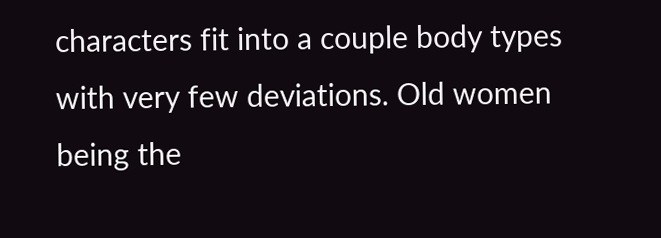characters fit into a couple body types with very few deviations. Old women being the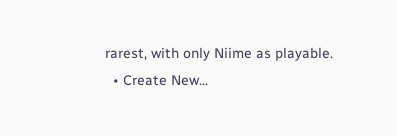rarest, with only Niime as playable.
  • Create New...